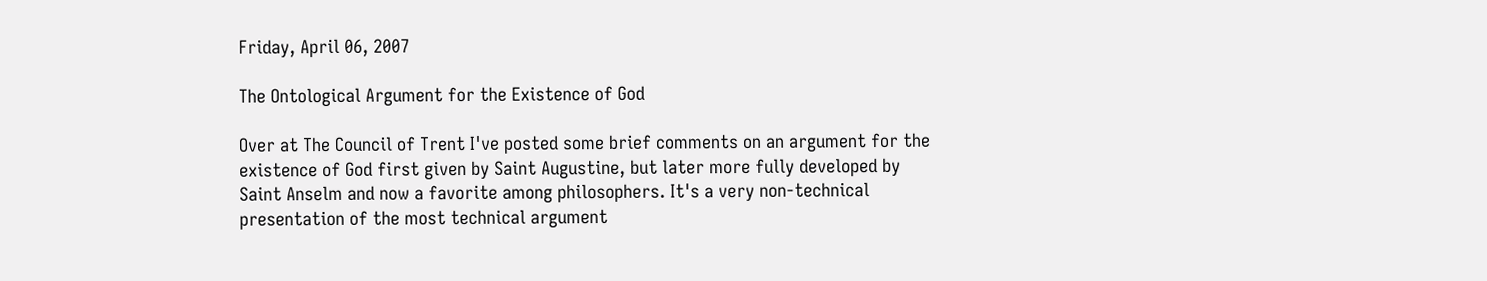Friday, April 06, 2007

The Ontological Argument for the Existence of God

Over at The Council of Trent I've posted some brief comments on an argument for the existence of God first given by Saint Augustine, but later more fully developed by Saint Anselm and now a favorite among philosophers. It's a very non-technical presentation of the most technical argument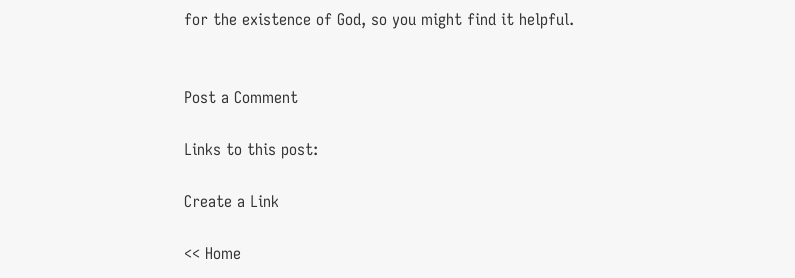for the existence of God, so you might find it helpful.


Post a Comment

Links to this post:

Create a Link

<< Home